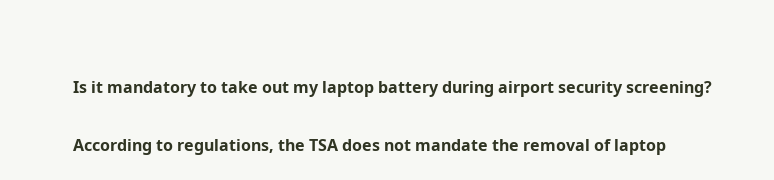Is it mandatory to take out my laptop battery during airport security screening?

According to regulations, the TSA does not mandate the removal of laptop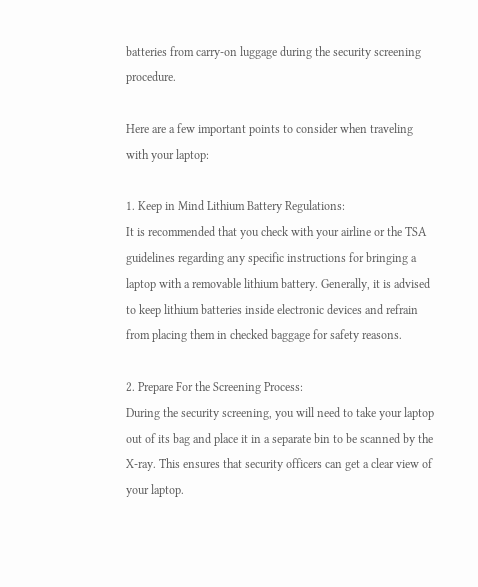batteries from carry-on luggage during the security screening procedure.

Here are a few important points to consider when traveling with your laptop:

1. Keep in Mind Lithium Battery Regulations:
It is recommended that you check with your airline or the TSA guidelines regarding any specific instructions for bringing a laptop with a removable lithium battery. Generally, it is advised to keep lithium batteries inside electronic devices and refrain from placing them in checked baggage for safety reasons.

2. Prepare For the Screening Process:
During the security screening, you will need to take your laptop out of its bag and place it in a separate bin to be scanned by the X-ray. This ensures that security officers can get a clear view of your laptop.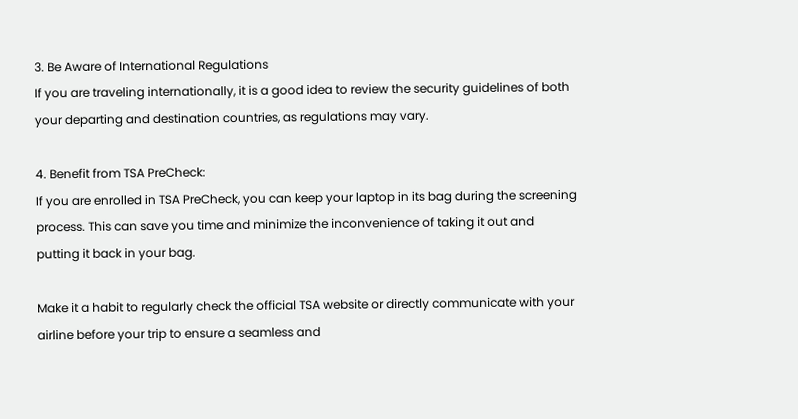3. Be Aware of International Regulations
If you are traveling internationally, it is a good idea to review the security guidelines of both your departing and destination countries, as regulations may vary.

4. Benefit from TSA PreCheck:
If you are enrolled in TSA PreCheck, you can keep your laptop in its bag during the screening process. This can save you time and minimize the inconvenience of taking it out and putting it back in your bag.

Make it a habit to regularly check the official TSA website or directly communicate with your airline before your trip to ensure a seamless and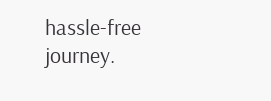hassle-free journey.